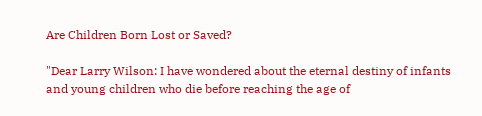Are Children Born Lost or Saved?

"Dear Larry Wilson: I have wondered about the eternal destiny of infants and young children who die before reaching the age of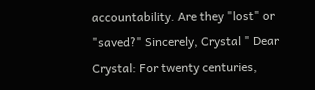accountability. Are they "lost" or "saved?" Sincerely, Crystal " Dear Crystal: For twenty centuries,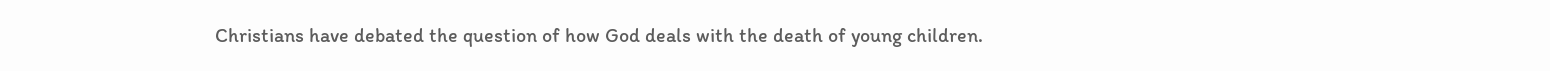Christians have debated the question of how God deals with the death of young children.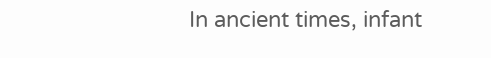In ancient times, infant